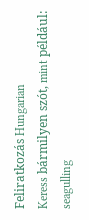Feliratkozás Hungarian
Keress bármilyen szót, mint például: seagulling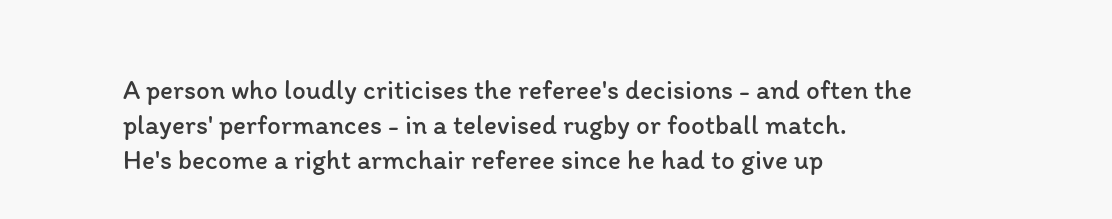A person who loudly criticises the referee's decisions - and often the players' performances - in a televised rugby or football match.
He's become a right armchair referee since he had to give up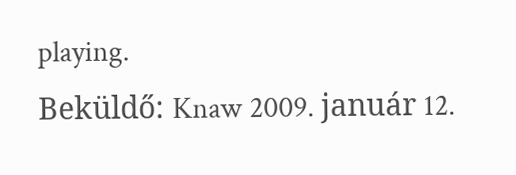playing.
Beküldő: Knaw 2009. január 12.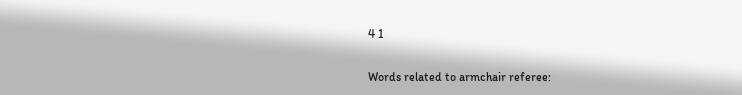4 1

Words related to armchair referee: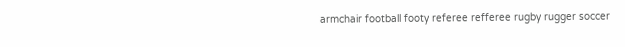armchair football footy referee refferee rugby rugger soccer